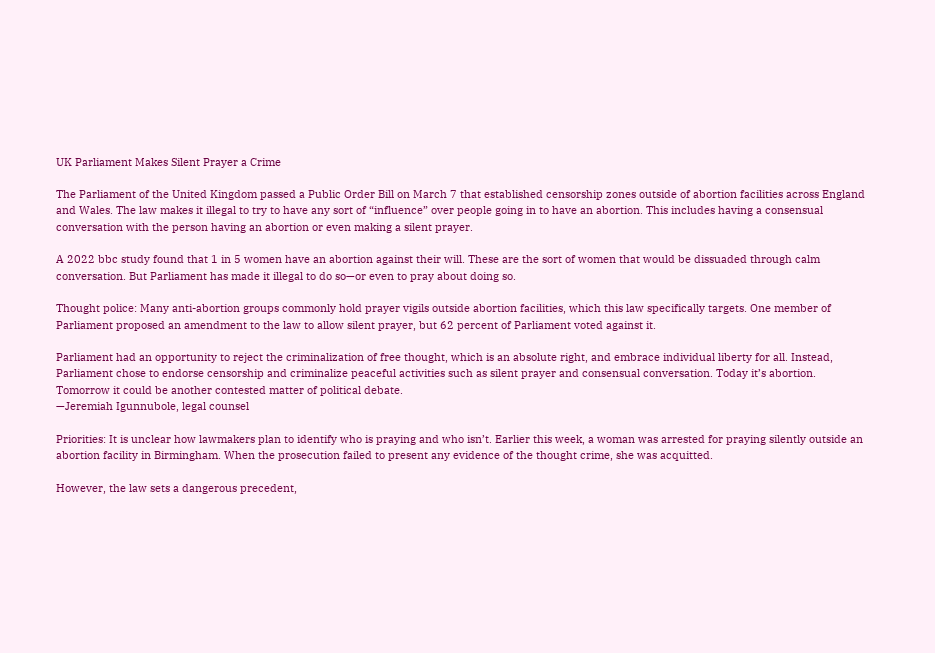UK Parliament Makes Silent Prayer a Crime

The Parliament of the United Kingdom passed a Public Order Bill on March 7 that established censorship zones outside of abortion facilities across England and Wales. The law makes it illegal to try to have any sort of “influence” over people going in to have an abortion. This includes having a consensual conversation with the person having an abortion or even making a silent prayer.

A 2022 bbc study found that 1 in 5 women have an abortion against their will. These are the sort of women that would be dissuaded through calm conversation. But Parliament has made it illegal to do so—or even to pray about doing so.

Thought police: Many anti-abortion groups commonly hold prayer vigils outside abortion facilities, which this law specifically targets. One member of Parliament proposed an amendment to the law to allow silent prayer, but 62 percent of Parliament voted against it.

Parliament had an opportunity to reject the criminalization of free thought, which is an absolute right, and embrace individual liberty for all. Instead, Parliament chose to endorse censorship and criminalize peaceful activities such as silent prayer and consensual conversation. Today it’s abortion. Tomorrow it could be another contested matter of political debate.
—Jeremiah Igunnubole, legal counsel

Priorities: It is unclear how lawmakers plan to identify who is praying and who isn’t. Earlier this week, a woman was arrested for praying silently outside an abortion facility in Birmingham. When the prosecution failed to present any evidence of the thought crime, she was acquitted.

However, the law sets a dangerous precedent,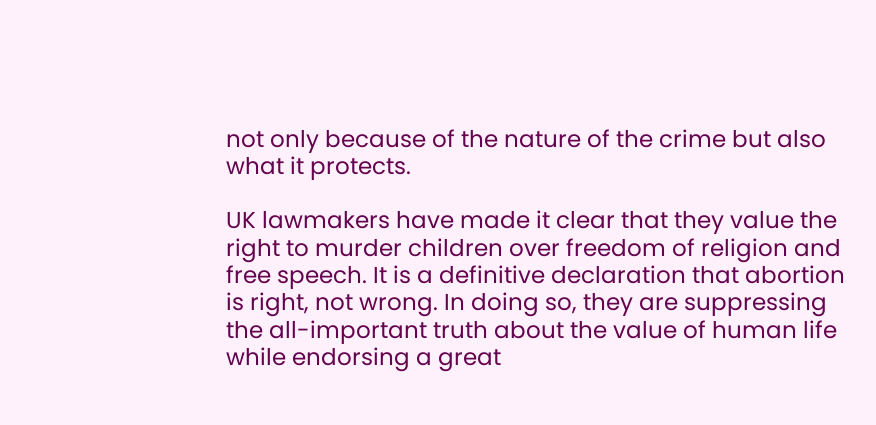not only because of the nature of the crime but also what it protects.

UK lawmakers have made it clear that they value the right to murder children over freedom of religion and free speech. It is a definitive declaration that abortion is right, not wrong. In doing so, they are suppressing the all-important truth about the value of human life while endorsing a great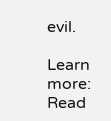evil.

Learn more: Read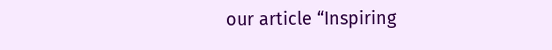our article “Inspiring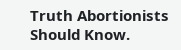Truth Abortionists Should Know.